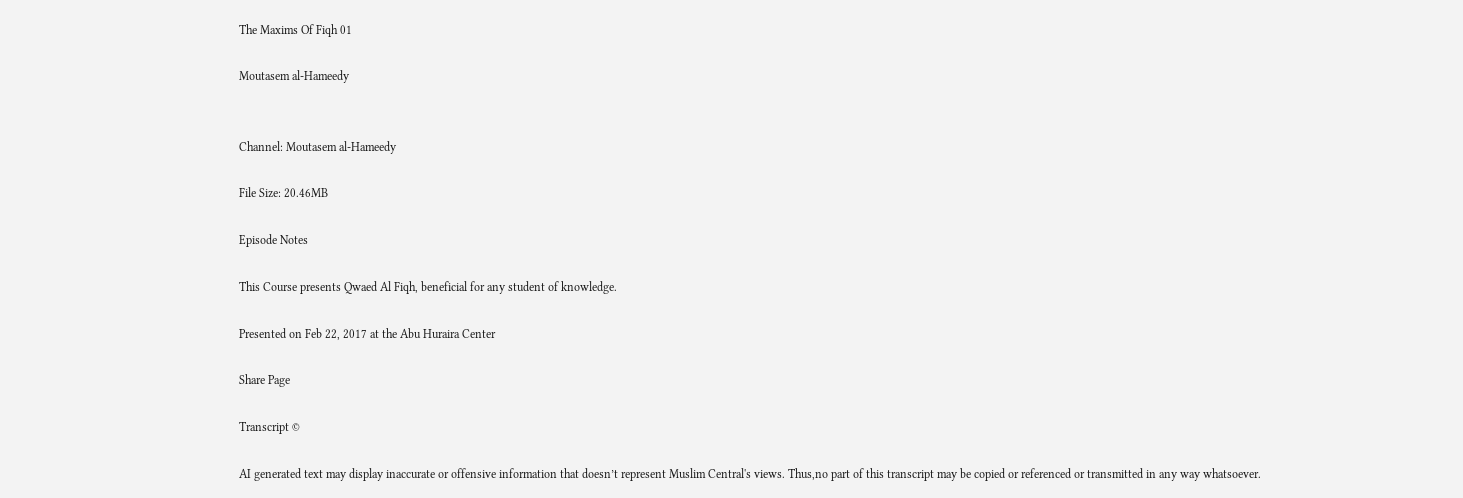The Maxims Of Fiqh 01

Moutasem al-Hameedy


Channel: Moutasem al-Hameedy

File Size: 20.46MB

Episode Notes

This Course presents Qwaed Al Fiqh, beneficial for any student of knowledge.

Presented on Feb 22, 2017 at the Abu Huraira Center

Share Page

Transcript ©

AI generated text may display inaccurate or offensive information that doesn’t represent Muslim Central's views. Thus,no part of this transcript may be copied or referenced or transmitted in any way whatsoever.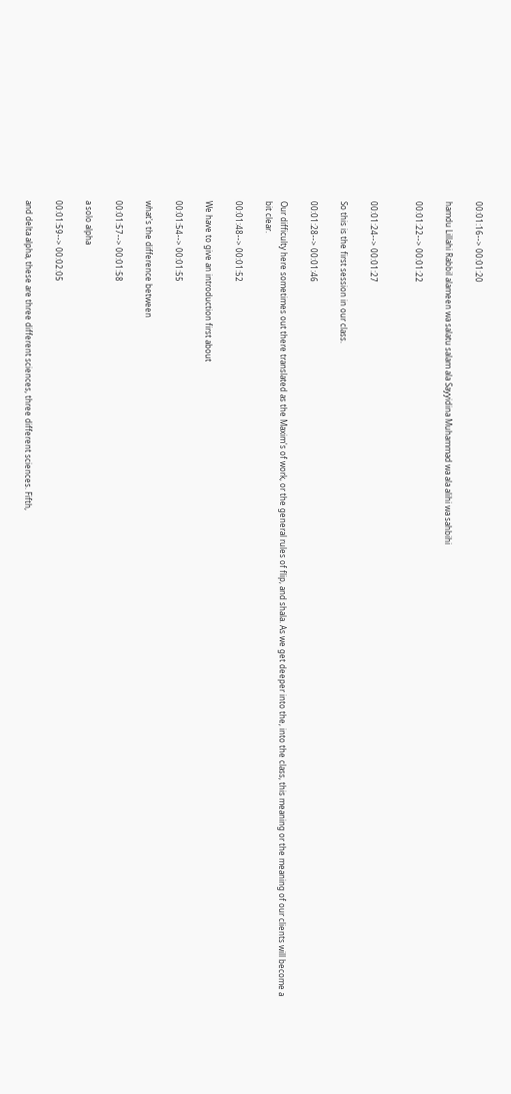00:01:16--> 00:01:20

hamdu Lillahi Rabbil alameen wa salatu salam ala Sayyidina Muhammad wa ala alihi wa sahbihi

00:01:22--> 00:01:22


00:01:24--> 00:01:27

So this is the first session in our class.

00:01:28--> 00:01:46

Our difficulty here sometimes out there translated as the Maxim's of work, or the general rules of flip, and shala. As we get deeper into the, into the class, this meaning or the meaning of our clients will become a bit clear.

00:01:48--> 00:01:52

We have to give an introduction first about

00:01:54--> 00:01:55

what's the difference between

00:01:57--> 00:01:58

a solo alpha

00:01:59--> 00:02:05

and delta alpha, these are three different sciences, three different sciences. Fifth,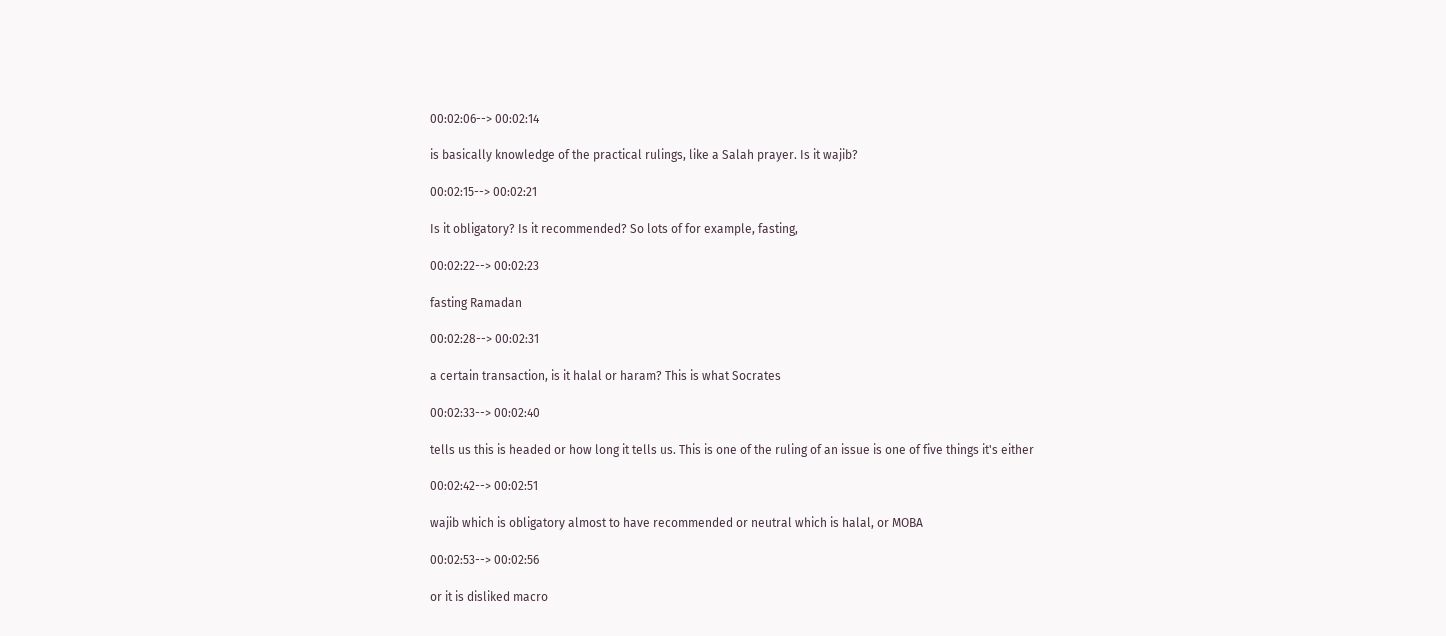00:02:06--> 00:02:14

is basically knowledge of the practical rulings, like a Salah prayer. Is it wajib?

00:02:15--> 00:02:21

Is it obligatory? Is it recommended? So lots of for example, fasting,

00:02:22--> 00:02:23

fasting Ramadan

00:02:28--> 00:02:31

a certain transaction, is it halal or haram? This is what Socrates

00:02:33--> 00:02:40

tells us this is headed or how long it tells us. This is one of the ruling of an issue is one of five things it's either

00:02:42--> 00:02:51

wajib which is obligatory almost to have recommended or neutral which is halal, or MOBA

00:02:53--> 00:02:56

or it is disliked macro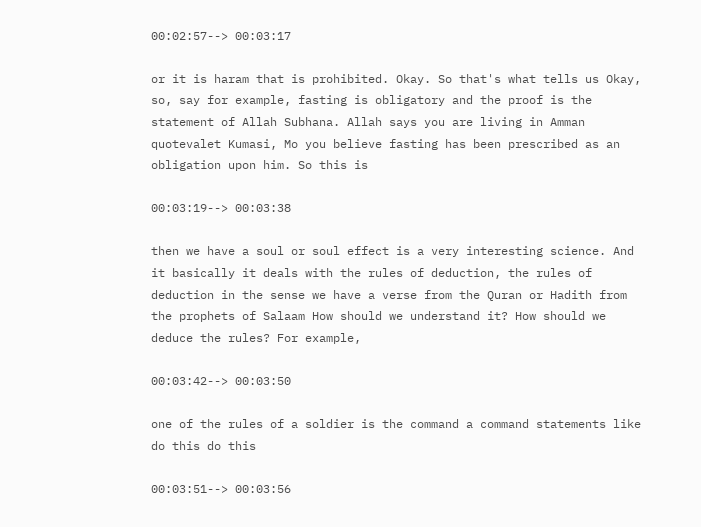00:02:57--> 00:03:17

or it is haram that is prohibited. Okay. So that's what tells us Okay, so, say for example, fasting is obligatory and the proof is the statement of Allah Subhana. Allah says you are living in Amman quotevalet Kumasi, Mo you believe fasting has been prescribed as an obligation upon him. So this is

00:03:19--> 00:03:38

then we have a soul or soul effect is a very interesting science. And it basically it deals with the rules of deduction, the rules of deduction in the sense we have a verse from the Quran or Hadith from the prophets of Salaam How should we understand it? How should we deduce the rules? For example,

00:03:42--> 00:03:50

one of the rules of a soldier is the command a command statements like do this do this

00:03:51--> 00:03:56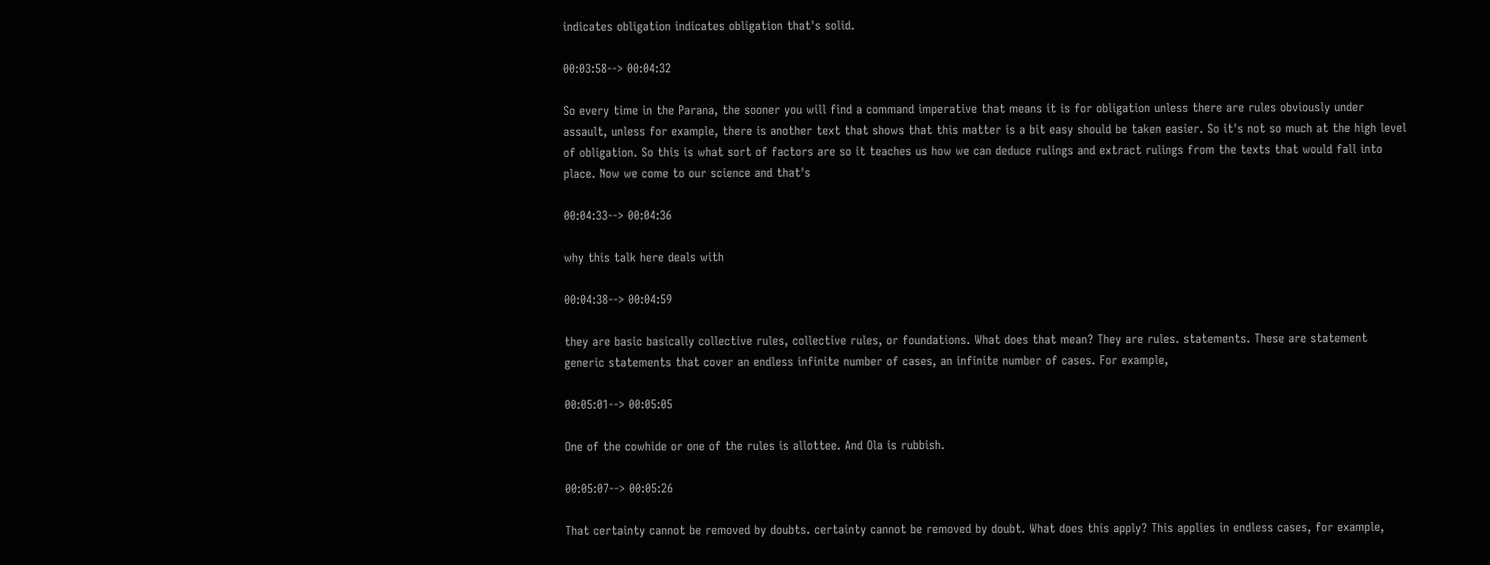indicates obligation indicates obligation that's solid.

00:03:58--> 00:04:32

So every time in the Parana, the sooner you will find a command imperative that means it is for obligation unless there are rules obviously under assault, unless for example, there is another text that shows that this matter is a bit easy should be taken easier. So it's not so much at the high level of obligation. So this is what sort of factors are so it teaches us how we can deduce rulings and extract rulings from the texts that would fall into place. Now we come to our science and that's

00:04:33--> 00:04:36

why this talk here deals with

00:04:38--> 00:04:59

they are basic basically collective rules, collective rules, or foundations. What does that mean? They are rules. statements. These are statement generic statements that cover an endless infinite number of cases, an infinite number of cases. For example,

00:05:01--> 00:05:05

One of the cowhide or one of the rules is allottee. And Ola is rubbish.

00:05:07--> 00:05:26

That certainty cannot be removed by doubts. certainty cannot be removed by doubt. What does this apply? This applies in endless cases, for example,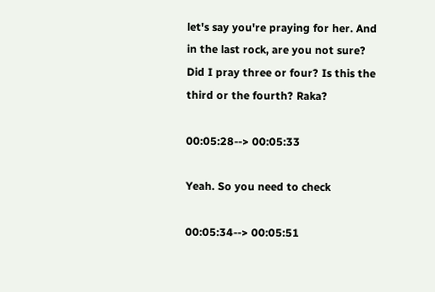let's say you're praying for her. And in the last rock, are you not sure? Did I pray three or four? Is this the third or the fourth? Raka?

00:05:28--> 00:05:33

Yeah. So you need to check

00:05:34--> 00:05:51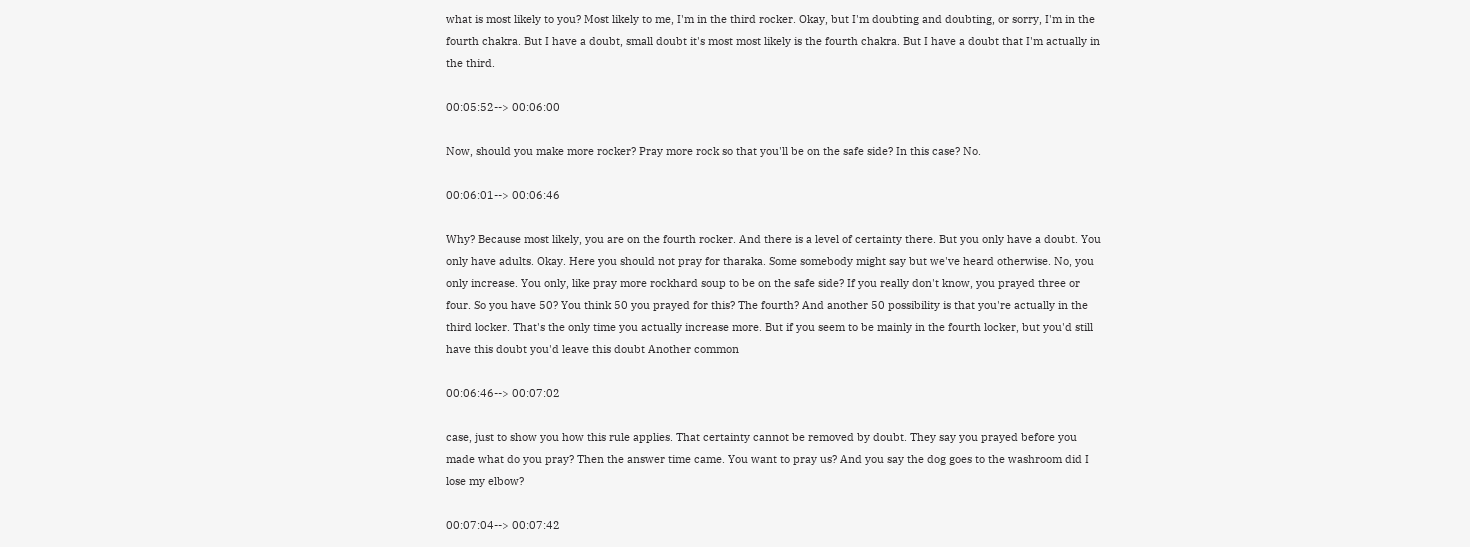what is most likely to you? Most likely to me, I'm in the third rocker. Okay, but I'm doubting and doubting, or sorry, I'm in the fourth chakra. But I have a doubt, small doubt it's most most likely is the fourth chakra. But I have a doubt that I'm actually in the third.

00:05:52--> 00:06:00

Now, should you make more rocker? Pray more rock so that you'll be on the safe side? In this case? No.

00:06:01--> 00:06:46

Why? Because most likely, you are on the fourth rocker. And there is a level of certainty there. But you only have a doubt. You only have adults. Okay. Here you should not pray for tharaka. Some somebody might say but we've heard otherwise. No, you only increase. You only, like pray more rockhard soup to be on the safe side? If you really don't know, you prayed three or four. So you have 50? You think 50 you prayed for this? The fourth? And another 50 possibility is that you're actually in the third locker. That's the only time you actually increase more. But if you seem to be mainly in the fourth locker, but you'd still have this doubt you'd leave this doubt Another common

00:06:46--> 00:07:02

case, just to show you how this rule applies. That certainty cannot be removed by doubt. They say you prayed before you made what do you pray? Then the answer time came. You want to pray us? And you say the dog goes to the washroom did I lose my elbow?

00:07:04--> 00:07:42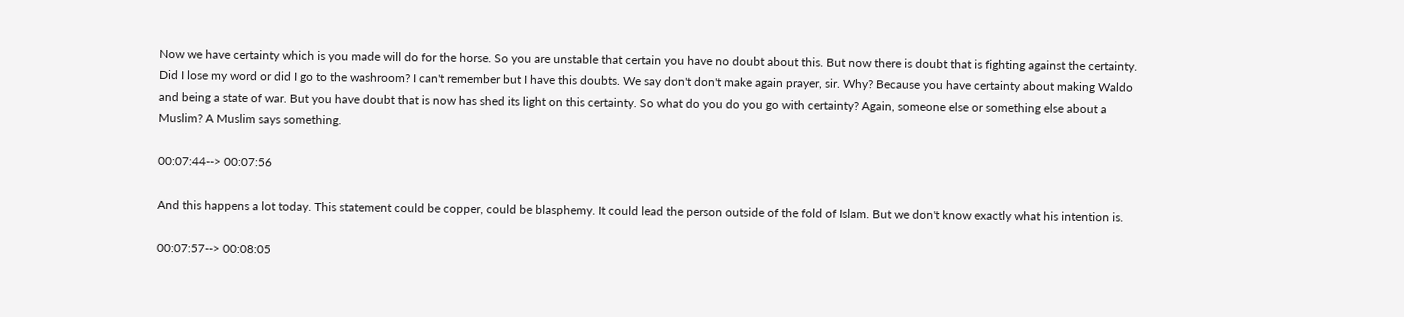Now we have certainty which is you made will do for the horse. So you are unstable that certain you have no doubt about this. But now there is doubt that is fighting against the certainty. Did I lose my word or did I go to the washroom? I can't remember but I have this doubts. We say don't don't make again prayer, sir. Why? Because you have certainty about making Waldo and being a state of war. But you have doubt that is now has shed its light on this certainty. So what do you do you go with certainty? Again, someone else or something else about a Muslim? A Muslim says something.

00:07:44--> 00:07:56

And this happens a lot today. This statement could be copper, could be blasphemy. It could lead the person outside of the fold of Islam. But we don't know exactly what his intention is.

00:07:57--> 00:08:05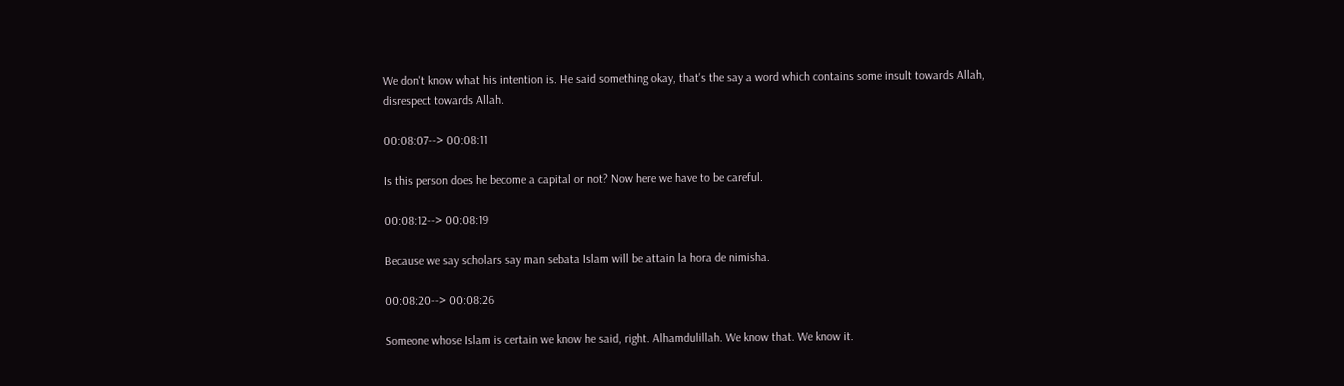We don't know what his intention is. He said something okay, that's the say a word which contains some insult towards Allah, disrespect towards Allah.

00:08:07--> 00:08:11

Is this person does he become a capital or not? Now here we have to be careful.

00:08:12--> 00:08:19

Because we say scholars say man sebata Islam will be attain la hora de nimisha.

00:08:20--> 00:08:26

Someone whose Islam is certain we know he said, right. Alhamdulillah. We know that. We know it.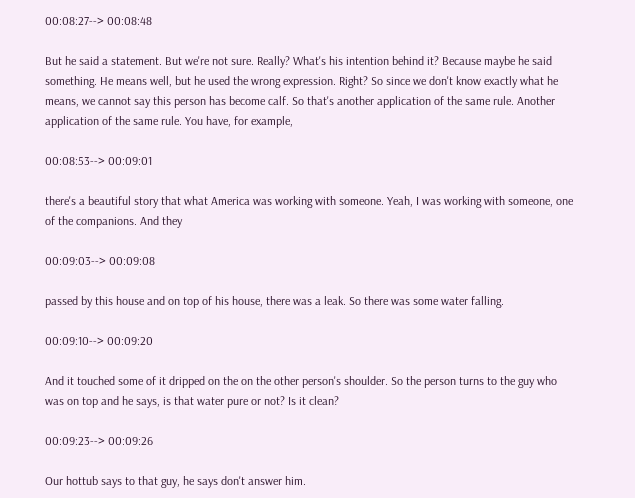00:08:27--> 00:08:48

But he said a statement. But we're not sure. Really? What's his intention behind it? Because maybe he said something. He means well, but he used the wrong expression. Right? So since we don't know exactly what he means, we cannot say this person has become calf. So that's another application of the same rule. Another application of the same rule. You have, for example,

00:08:53--> 00:09:01

there's a beautiful story that what America was working with someone. Yeah, I was working with someone, one of the companions. And they

00:09:03--> 00:09:08

passed by this house and on top of his house, there was a leak. So there was some water falling.

00:09:10--> 00:09:20

And it touched some of it dripped on the on the other person's shoulder. So the person turns to the guy who was on top and he says, is that water pure or not? Is it clean?

00:09:23--> 00:09:26

Our hottub says to that guy, he says don't answer him.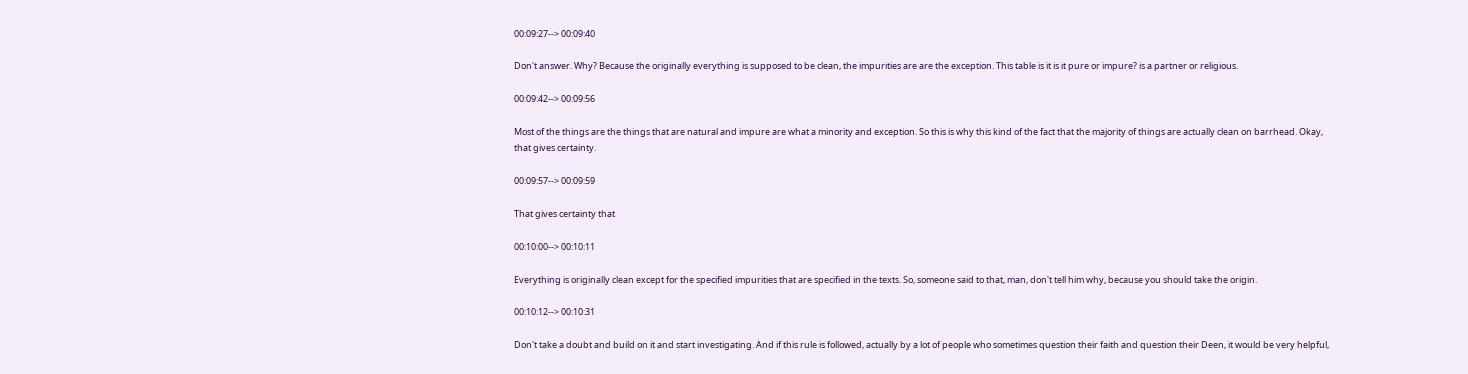00:09:27--> 00:09:40

Don't answer. Why? Because the originally everything is supposed to be clean, the impurities are are the exception. This table is it is it pure or impure? is a partner or religious.

00:09:42--> 00:09:56

Most of the things are the things that are natural and impure are what a minority and exception. So this is why this kind of the fact that the majority of things are actually clean on barrhead. Okay, that gives certainty.

00:09:57--> 00:09:59

That gives certainty that

00:10:00--> 00:10:11

Everything is originally clean except for the specified impurities that are specified in the texts. So, someone said to that, man, don't tell him why, because you should take the origin.

00:10:12--> 00:10:31

Don't take a doubt and build on it and start investigating. And if this rule is followed, actually by a lot of people who sometimes question their faith and question their Deen, it would be very helpful,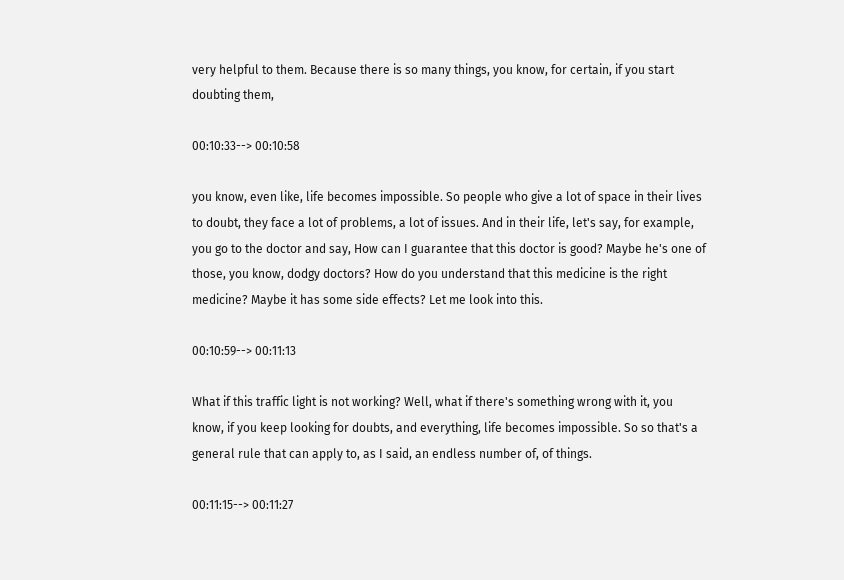very helpful to them. Because there is so many things, you know, for certain, if you start doubting them,

00:10:33--> 00:10:58

you know, even like, life becomes impossible. So people who give a lot of space in their lives to doubt, they face a lot of problems, a lot of issues. And in their life, let's say, for example, you go to the doctor and say, How can I guarantee that this doctor is good? Maybe he's one of those, you know, dodgy doctors? How do you understand that this medicine is the right medicine? Maybe it has some side effects? Let me look into this.

00:10:59--> 00:11:13

What if this traffic light is not working? Well, what if there's something wrong with it, you know, if you keep looking for doubts, and everything, life becomes impossible. So so that's a general rule that can apply to, as I said, an endless number of, of things.

00:11:15--> 00:11:27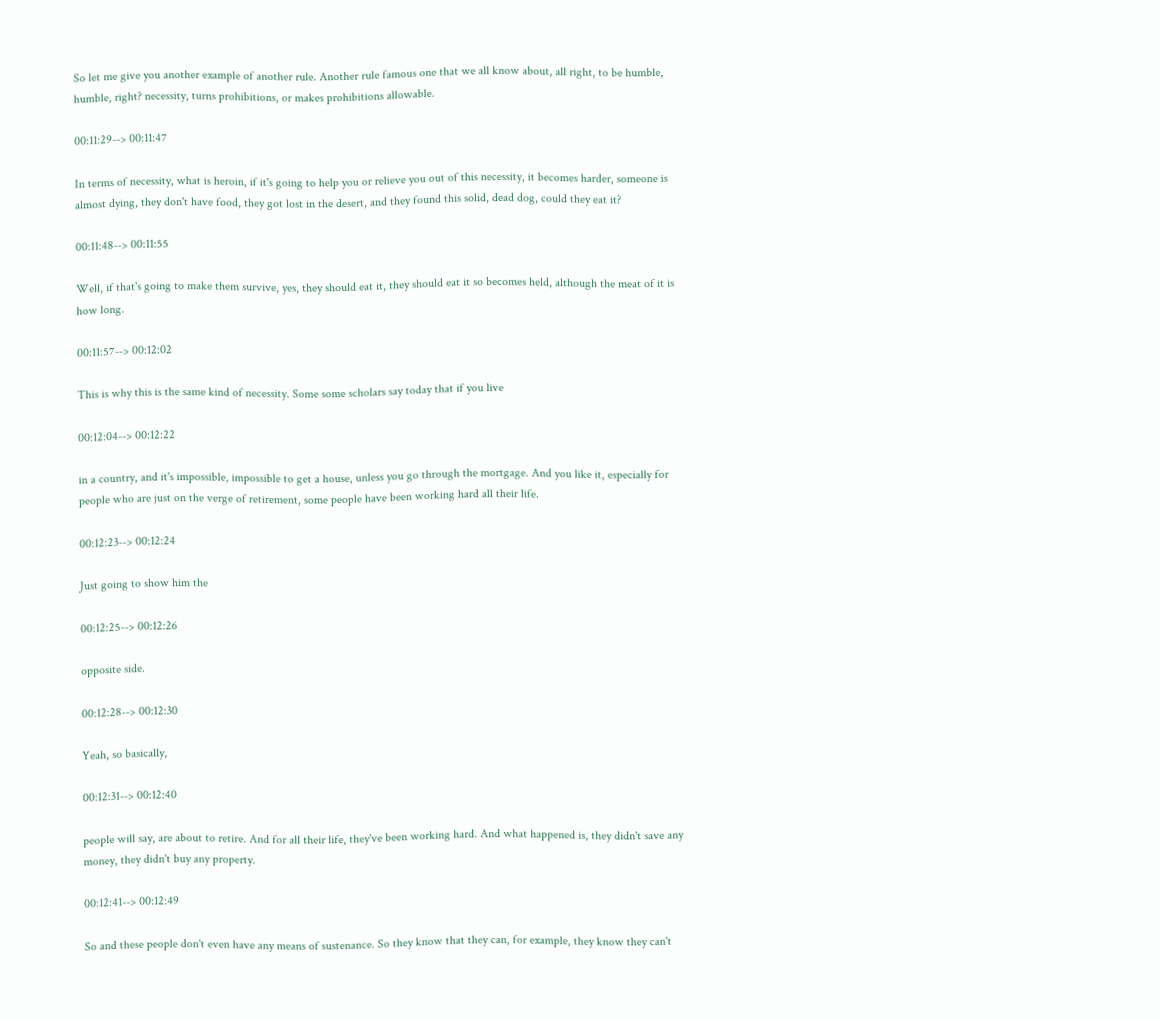So let me give you another example of another rule. Another rule famous one that we all know about, all right, to be humble, humble, right? necessity, turns prohibitions, or makes prohibitions allowable.

00:11:29--> 00:11:47

In terms of necessity, what is heroin, if it's going to help you or relieve you out of this necessity, it becomes harder, someone is almost dying, they don't have food, they got lost in the desert, and they found this solid, dead dog, could they eat it?

00:11:48--> 00:11:55

Well, if that's going to make them survive, yes, they should eat it, they should eat it so becomes held, although the meat of it is how long.

00:11:57--> 00:12:02

This is why this is the same kind of necessity. Some some scholars say today that if you live

00:12:04--> 00:12:22

in a country, and it's impossible, impossible to get a house, unless you go through the mortgage. And you like it, especially for people who are just on the verge of retirement, some people have been working hard all their life.

00:12:23--> 00:12:24

Just going to show him the

00:12:25--> 00:12:26

opposite side.

00:12:28--> 00:12:30

Yeah, so basically,

00:12:31--> 00:12:40

people will say, are about to retire. And for all their life, they've been working hard. And what happened is, they didn't save any money, they didn't buy any property.

00:12:41--> 00:12:49

So and these people don't even have any means of sustenance. So they know that they can, for example, they know they can't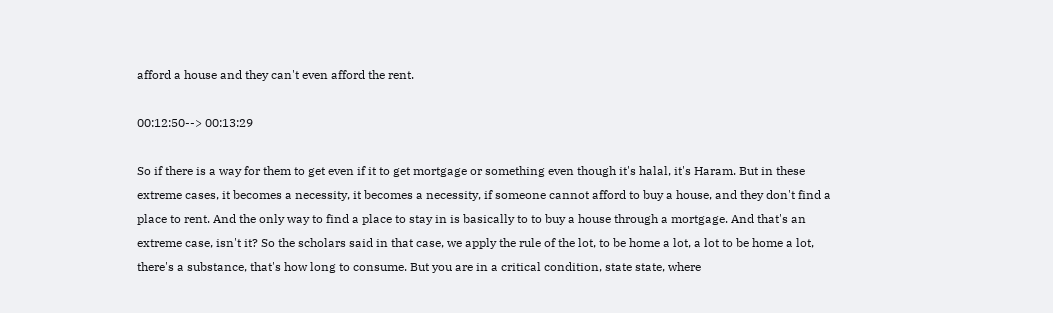afford a house and they can't even afford the rent.

00:12:50--> 00:13:29

So if there is a way for them to get even if it to get mortgage or something even though it's halal, it's Haram. But in these extreme cases, it becomes a necessity, it becomes a necessity, if someone cannot afford to buy a house, and they don't find a place to rent. And the only way to find a place to stay in is basically to to buy a house through a mortgage. And that's an extreme case, isn't it? So the scholars said in that case, we apply the rule of the lot, to be home a lot, a lot to be home a lot, there's a substance, that's how long to consume. But you are in a critical condition, state state, where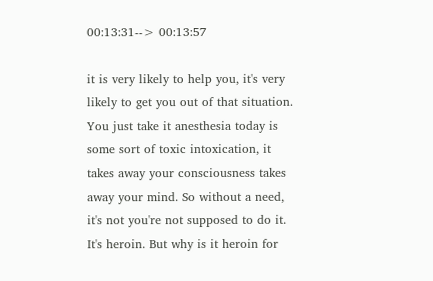00:13:31--> 00:13:57

it is very likely to help you, it's very likely to get you out of that situation. You just take it anesthesia today is some sort of toxic intoxication, it takes away your consciousness takes away your mind. So without a need, it's not you're not supposed to do it. It's heroin. But why is it heroin for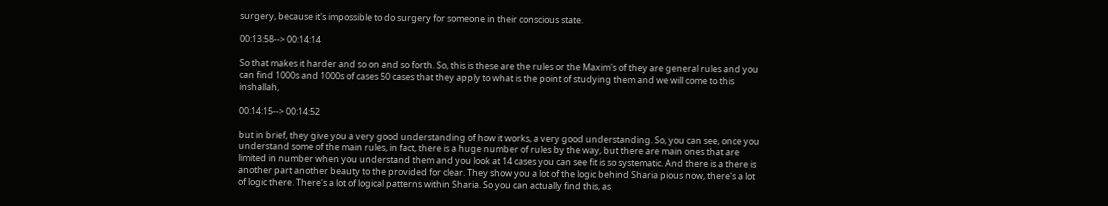surgery, because it's impossible to do surgery for someone in their conscious state.

00:13:58--> 00:14:14

So that makes it harder and so on and so forth. So, this is these are the rules or the Maxim's of they are general rules and you can find 1000s and 1000s of cases 50 cases that they apply to what is the point of studying them and we will come to this inshallah,

00:14:15--> 00:14:52

but in brief, they give you a very good understanding of how it works, a very good understanding. So, you can see, once you understand some of the main rules, in fact, there is a huge number of rules by the way, but there are main ones that are limited in number when you understand them and you look at 14 cases you can see fit is so systematic. And there is a there is another part another beauty to the provided for clear. They show you a lot of the logic behind Sharia pious now, there's a lot of logic there. There's a lot of logical patterns within Sharia. So you can actually find this, as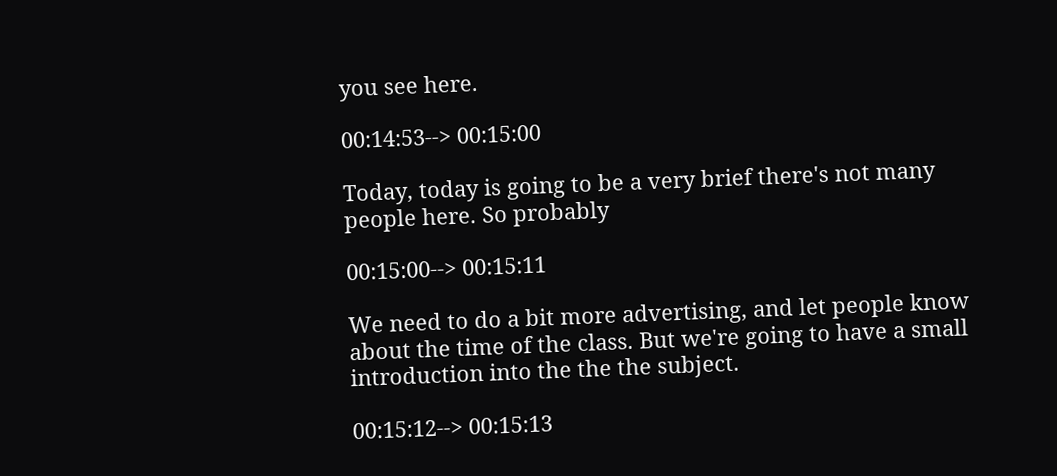you see here.

00:14:53--> 00:15:00

Today, today is going to be a very brief there's not many people here. So probably

00:15:00--> 00:15:11

We need to do a bit more advertising, and let people know about the time of the class. But we're going to have a small introduction into the the the subject.

00:15:12--> 00:15:13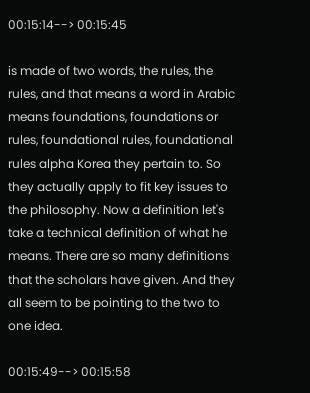00:15:14--> 00:15:45

is made of two words, the rules, the rules, and that means a word in Arabic means foundations, foundations or rules, foundational rules, foundational rules alpha Korea they pertain to. So they actually apply to fit key issues to the philosophy. Now a definition let's take a technical definition of what he means. There are so many definitions that the scholars have given. And they all seem to be pointing to the two to one idea.

00:15:49--> 00:15:58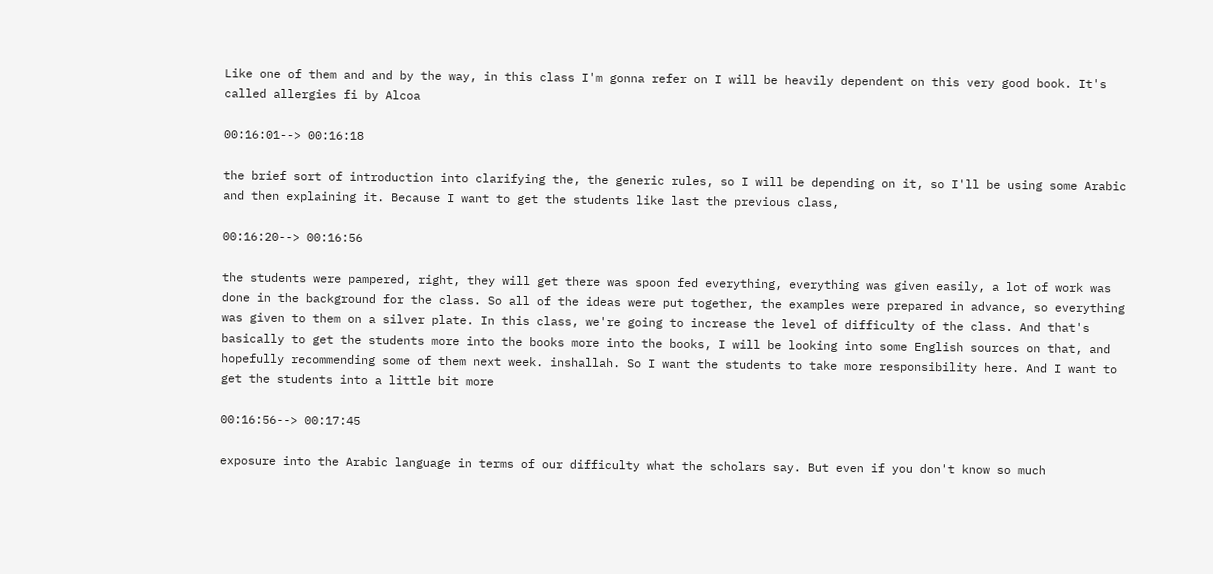Like one of them and and by the way, in this class I'm gonna refer on I will be heavily dependent on this very good book. It's called allergies fi by Alcoa

00:16:01--> 00:16:18

the brief sort of introduction into clarifying the, the generic rules, so I will be depending on it, so I'll be using some Arabic and then explaining it. Because I want to get the students like last the previous class,

00:16:20--> 00:16:56

the students were pampered, right, they will get there was spoon fed everything, everything was given easily, a lot of work was done in the background for the class. So all of the ideas were put together, the examples were prepared in advance, so everything was given to them on a silver plate. In this class, we're going to increase the level of difficulty of the class. And that's basically to get the students more into the books more into the books, I will be looking into some English sources on that, and hopefully recommending some of them next week. inshallah. So I want the students to take more responsibility here. And I want to get the students into a little bit more

00:16:56--> 00:17:45

exposure into the Arabic language in terms of our difficulty what the scholars say. But even if you don't know so much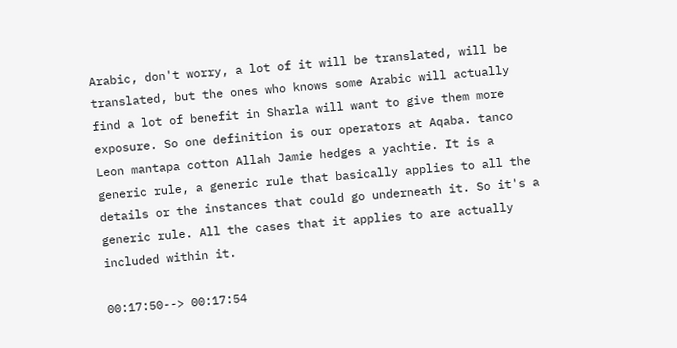Arabic, don't worry, a lot of it will be translated, will be translated, but the ones who knows some Arabic will actually find a lot of benefit in Sharla will want to give them more exposure. So one definition is our operators at Aqaba. tanco Leon mantapa cotton Allah Jamie hedges a yachtie. It is a generic rule, a generic rule that basically applies to all the details or the instances that could go underneath it. So it's a generic rule. All the cases that it applies to are actually included within it.

00:17:50--> 00:17:54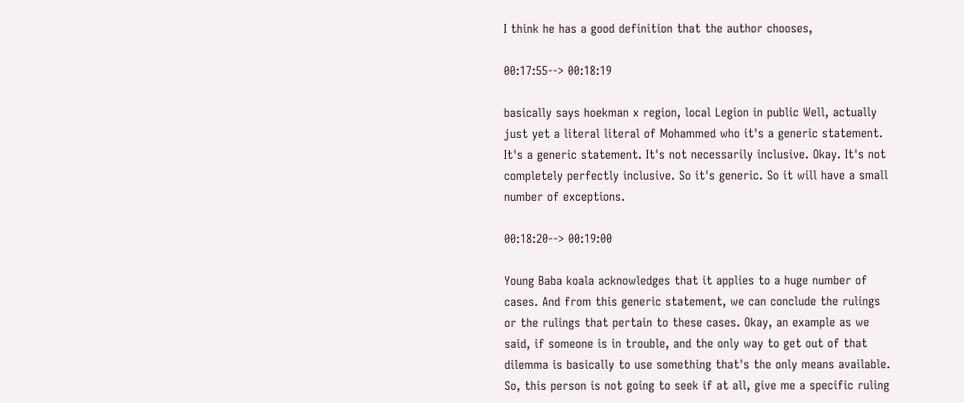I think he has a good definition that the author chooses,

00:17:55--> 00:18:19

basically says hoekman x region, local Legion in public Well, actually just yet a literal literal of Mohammed who it's a generic statement. It's a generic statement. It's not necessarily inclusive. Okay. It's not completely perfectly inclusive. So it's generic. So it will have a small number of exceptions.

00:18:20--> 00:19:00

Young Baba koala acknowledges that it applies to a huge number of cases. And from this generic statement, we can conclude the rulings or the rulings that pertain to these cases. Okay, an example as we said, if someone is in trouble, and the only way to get out of that dilemma is basically to use something that's the only means available. So, this person is not going to seek if at all, give me a specific ruling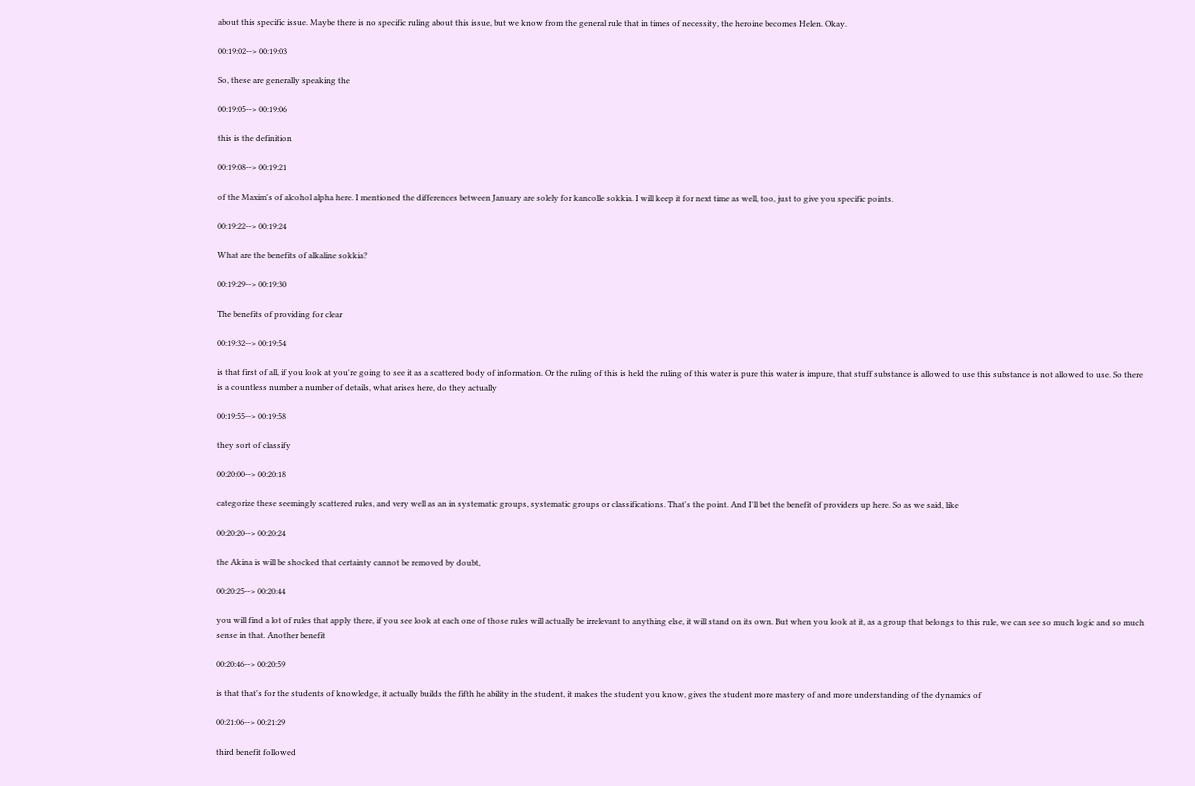about this specific issue. Maybe there is no specific ruling about this issue, but we know from the general rule that in times of necessity, the heroine becomes Helen. Okay.

00:19:02--> 00:19:03

So, these are generally speaking the

00:19:05--> 00:19:06

this is the definition

00:19:08--> 00:19:21

of the Maxim's of alcohol alpha here. I mentioned the differences between January are solely for kancolle sokkia. I will keep it for next time as well, too, just to give you specific points.

00:19:22--> 00:19:24

What are the benefits of alkaline sokkia?

00:19:29--> 00:19:30

The benefits of providing for clear

00:19:32--> 00:19:54

is that first of all, if you look at you're going to see it as a scattered body of information. Or the ruling of this is held the ruling of this water is pure this water is impure, that stuff substance is allowed to use this substance is not allowed to use. So there is a countless number a number of details, what arises here, do they actually

00:19:55--> 00:19:58

they sort of classify

00:20:00--> 00:20:18

categorize these seemingly scattered rules, and very well as an in systematic groups, systematic groups or classifications. That's the point. And I'll bet the benefit of providers up here. So as we said, like

00:20:20--> 00:20:24

the Akina is will be shocked that certainty cannot be removed by doubt,

00:20:25--> 00:20:44

you will find a lot of rules that apply there, if you see look at each one of those rules will actually be irrelevant to anything else, it will stand on its own. But when you look at it, as a group that belongs to this rule, we can see so much logic and so much sense in that. Another benefit

00:20:46--> 00:20:59

is that that's for the students of knowledge, it actually builds the fifth he ability in the student, it makes the student you know, gives the student more mastery of and more understanding of the dynamics of

00:21:06--> 00:21:29

third benefit followed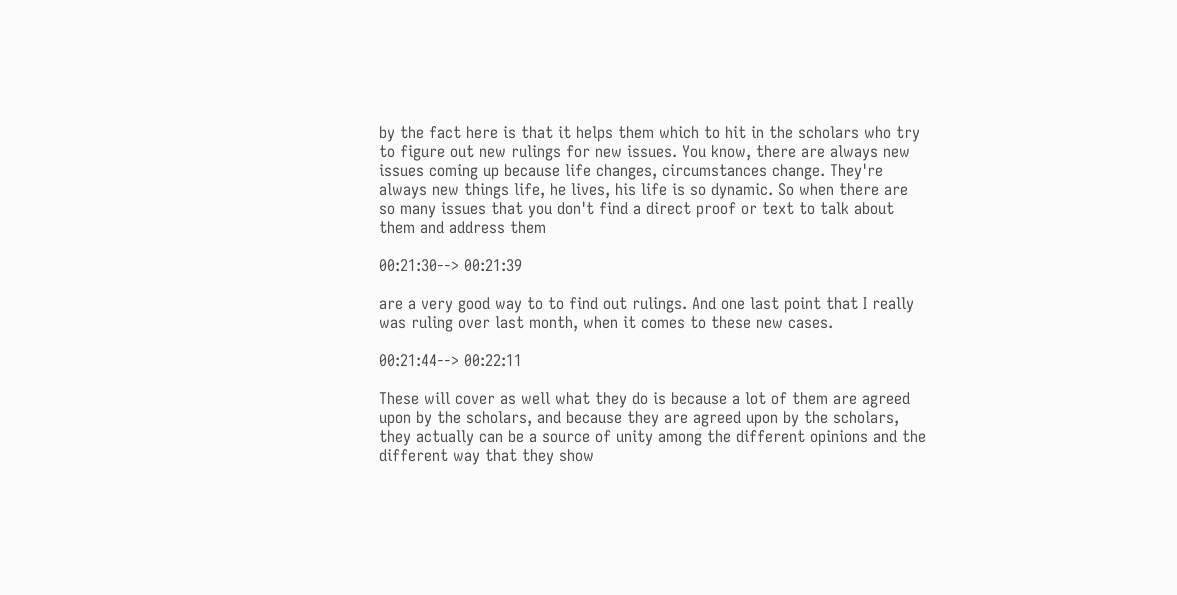by the fact here is that it helps them which to hit in the scholars who try to figure out new rulings for new issues. You know, there are always new issues coming up because life changes, circumstances change. They're always new things life, he lives, his life is so dynamic. So when there are so many issues that you don't find a direct proof or text to talk about them and address them

00:21:30--> 00:21:39

are a very good way to to find out rulings. And one last point that I really was ruling over last month, when it comes to these new cases.

00:21:44--> 00:22:11

These will cover as well what they do is because a lot of them are agreed upon by the scholars, and because they are agreed upon by the scholars, they actually can be a source of unity among the different opinions and the different way that they show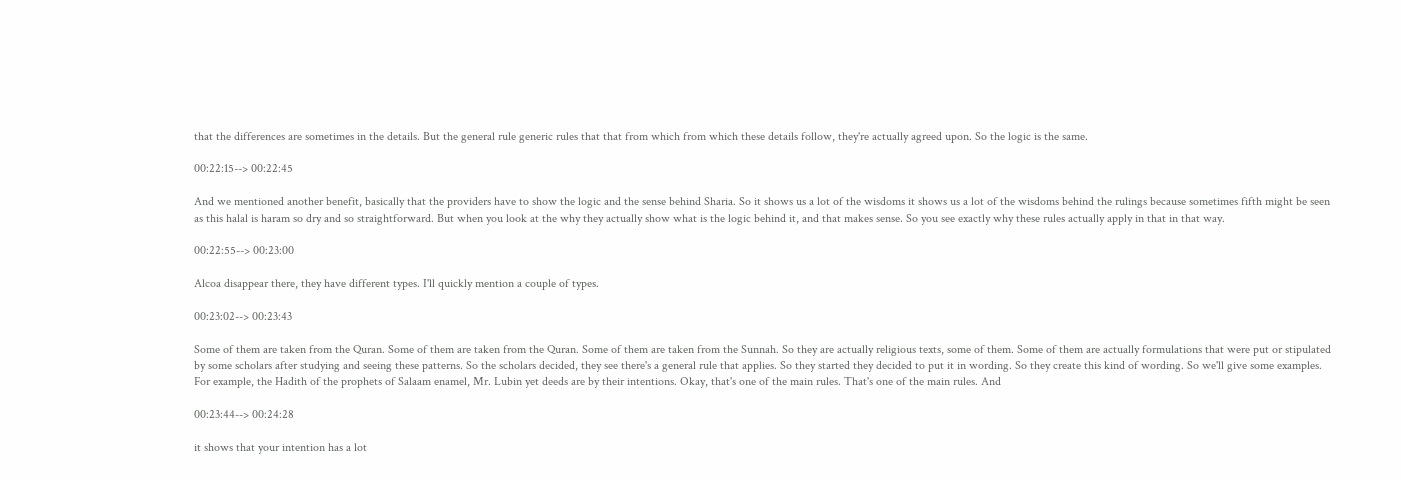that the differences are sometimes in the details. But the general rule generic rules that that from which from which these details follow, they're actually agreed upon. So the logic is the same.

00:22:15--> 00:22:45

And we mentioned another benefit, basically that the providers have to show the logic and the sense behind Sharia. So it shows us a lot of the wisdoms it shows us a lot of the wisdoms behind the rulings because sometimes fifth might be seen as this halal is haram so dry and so straightforward. But when you look at the why they actually show what is the logic behind it, and that makes sense. So you see exactly why these rules actually apply in that in that way.

00:22:55--> 00:23:00

Alcoa disappear there, they have different types. I'll quickly mention a couple of types.

00:23:02--> 00:23:43

Some of them are taken from the Quran. Some of them are taken from the Quran. Some of them are taken from the Sunnah. So they are actually religious texts, some of them. Some of them are actually formulations that were put or stipulated by some scholars after studying and seeing these patterns. So the scholars decided, they see there's a general rule that applies. So they started they decided to put it in wording. So they create this kind of wording. So we'll give some examples. For example, the Hadith of the prophets of Salaam enamel, Mr. Lubin yet deeds are by their intentions. Okay, that's one of the main rules. That's one of the main rules. And

00:23:44--> 00:24:28

it shows that your intention has a lot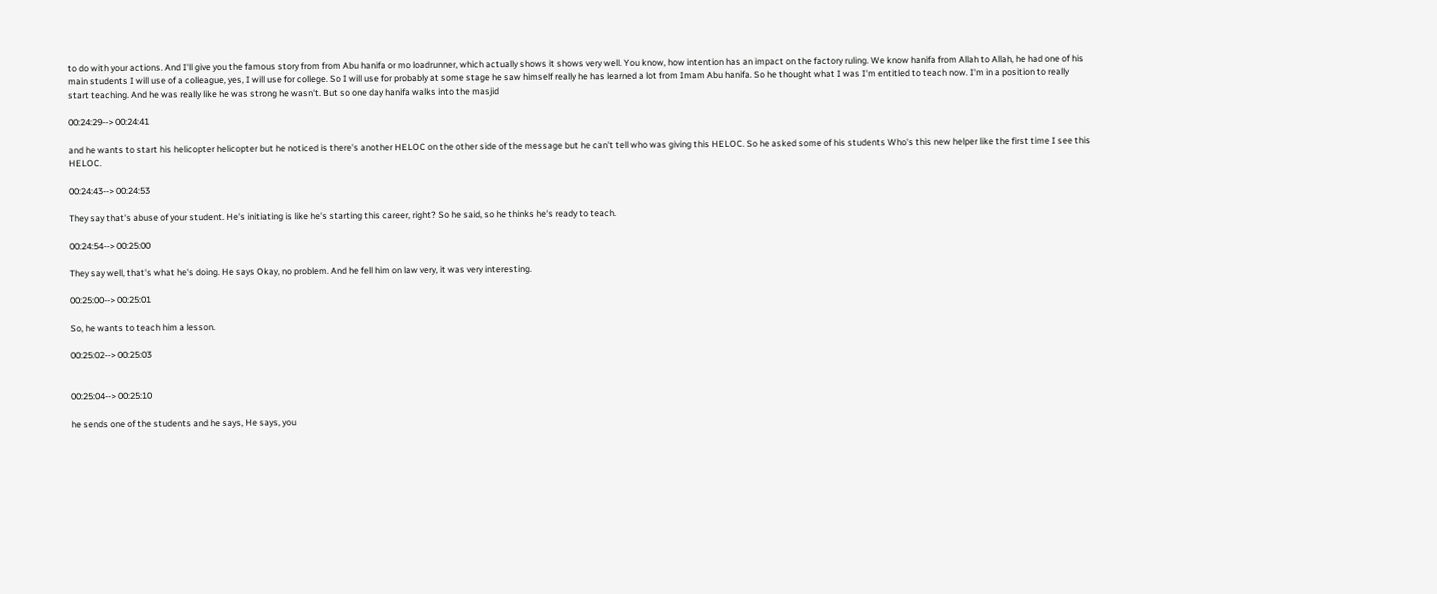to do with your actions. And I'll give you the famous story from from Abu hanifa or mo loadrunner, which actually shows it shows very well. You know, how intention has an impact on the factory ruling. We know hanifa from Allah to Allah, he had one of his main students I will use of a colleague, yes, I will use for college. So I will use for probably at some stage he saw himself really he has learned a lot from Imam Abu hanifa. So he thought what I was I'm entitled to teach now. I'm in a position to really start teaching. And he was really like he was strong he wasn't. But so one day hanifa walks into the masjid

00:24:29--> 00:24:41

and he wants to start his helicopter helicopter but he noticed is there's another HELOC on the other side of the message but he can't tell who was giving this HELOC. So he asked some of his students Who's this new helper like the first time I see this HELOC.

00:24:43--> 00:24:53

They say that's abuse of your student. He's initiating is like he's starting this career, right? So he said, so he thinks he's ready to teach.

00:24:54--> 00:25:00

They say well, that's what he's doing. He says Okay, no problem. And he fell him on law very, it was very interesting.

00:25:00--> 00:25:01

So, he wants to teach him a lesson.

00:25:02--> 00:25:03


00:25:04--> 00:25:10

he sends one of the students and he says, He says, you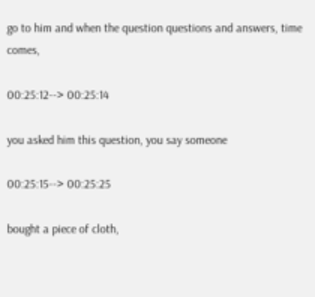go to him and when the question questions and answers, time comes,

00:25:12--> 00:25:14

you asked him this question, you say someone

00:25:15--> 00:25:25

bought a piece of cloth,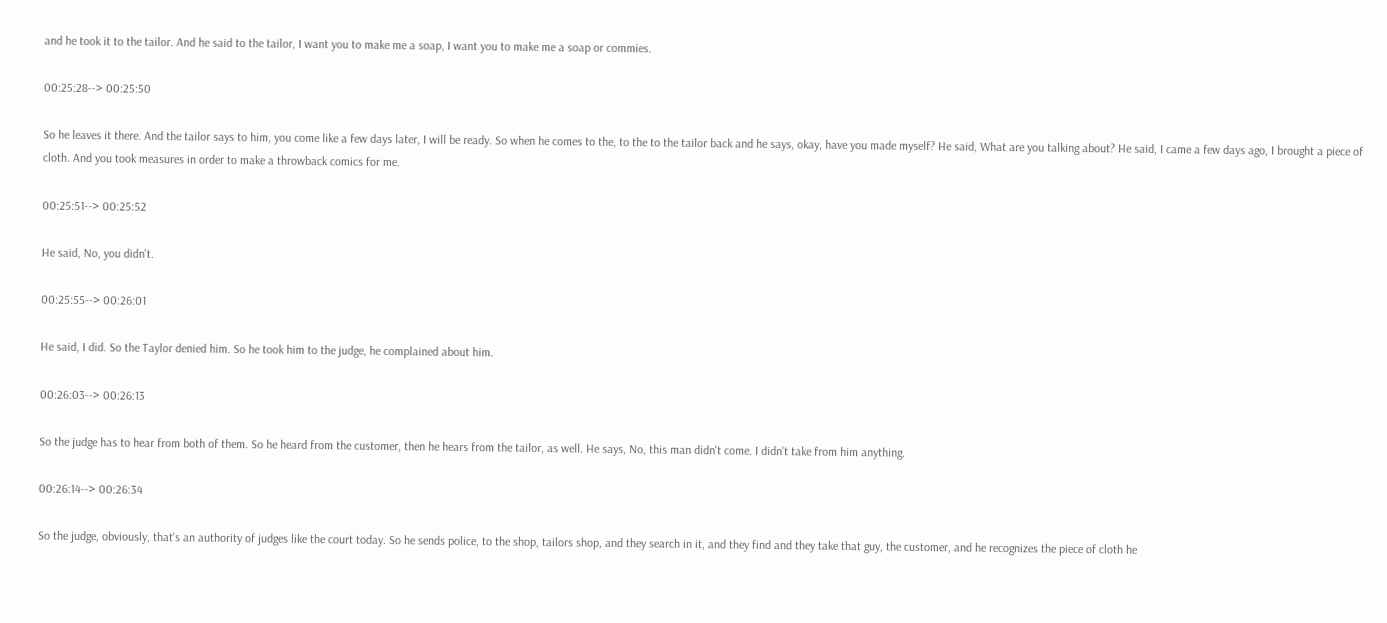and he took it to the tailor. And he said to the tailor, I want you to make me a soap, I want you to make me a soap or commies.

00:25:28--> 00:25:50

So he leaves it there. And the tailor says to him, you come like a few days later, I will be ready. So when he comes to the, to the to the tailor back and he says, okay, have you made myself? He said, What are you talking about? He said, I came a few days ago, I brought a piece of cloth. And you took measures in order to make a throwback comics for me.

00:25:51--> 00:25:52

He said, No, you didn't.

00:25:55--> 00:26:01

He said, I did. So the Taylor denied him. So he took him to the judge, he complained about him.

00:26:03--> 00:26:13

So the judge has to hear from both of them. So he heard from the customer, then he hears from the tailor, as well. He says, No, this man didn't come. I didn't take from him anything.

00:26:14--> 00:26:34

So the judge, obviously, that's an authority of judges like the court today. So he sends police, to the shop, tailors shop, and they search in it, and they find and they take that guy, the customer, and he recognizes the piece of cloth he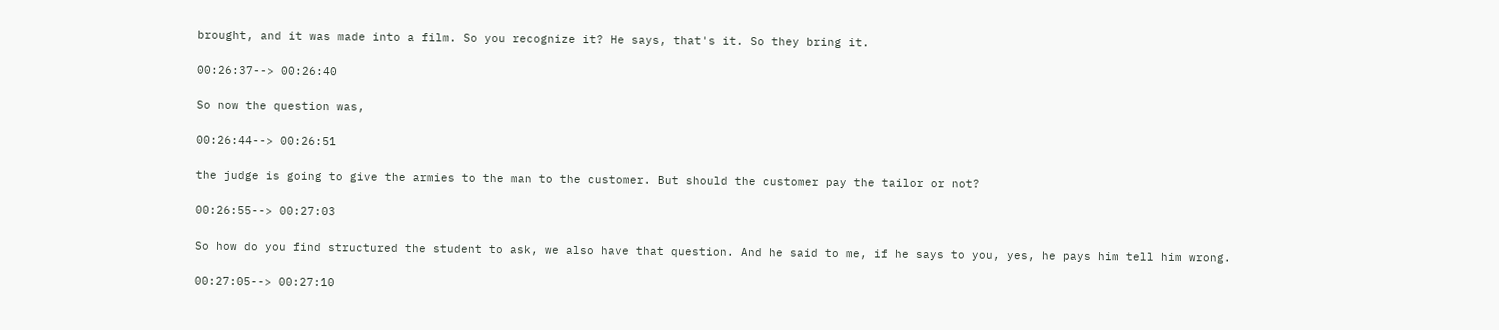brought, and it was made into a film. So you recognize it? He says, that's it. So they bring it.

00:26:37--> 00:26:40

So now the question was,

00:26:44--> 00:26:51

the judge is going to give the armies to the man to the customer. But should the customer pay the tailor or not?

00:26:55--> 00:27:03

So how do you find structured the student to ask, we also have that question. And he said to me, if he says to you, yes, he pays him tell him wrong.

00:27:05--> 00:27:10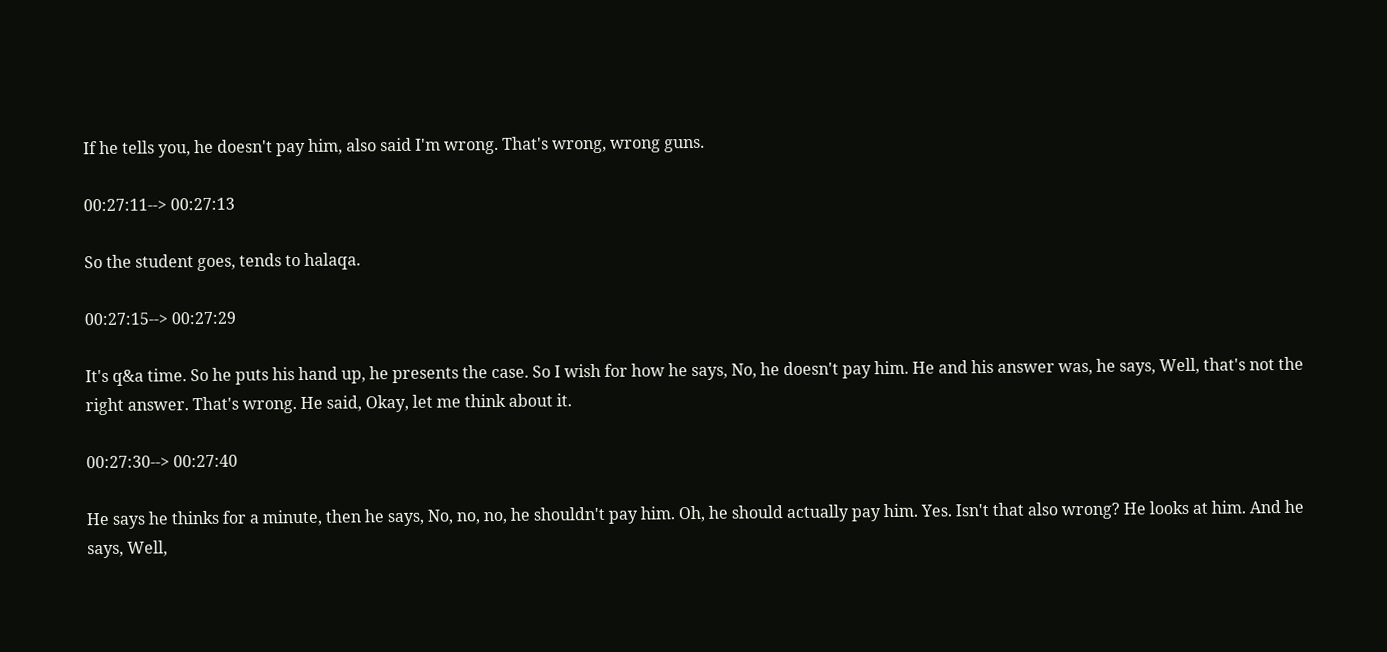If he tells you, he doesn't pay him, also said I'm wrong. That's wrong, wrong guns.

00:27:11--> 00:27:13

So the student goes, tends to halaqa.

00:27:15--> 00:27:29

It's q&a time. So he puts his hand up, he presents the case. So I wish for how he says, No, he doesn't pay him. He and his answer was, he says, Well, that's not the right answer. That's wrong. He said, Okay, let me think about it.

00:27:30--> 00:27:40

He says he thinks for a minute, then he says, No, no, no, he shouldn't pay him. Oh, he should actually pay him. Yes. Isn't that also wrong? He looks at him. And he says, Well,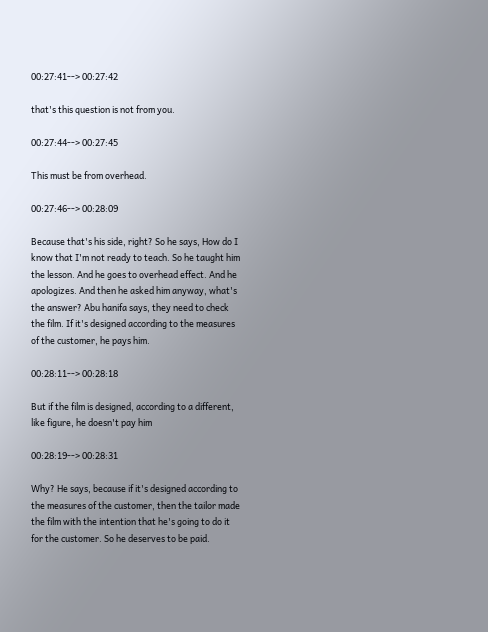00:27:41--> 00:27:42

that's this question is not from you.

00:27:44--> 00:27:45

This must be from overhead.

00:27:46--> 00:28:09

Because that's his side, right? So he says, How do I know that I'm not ready to teach. So he taught him the lesson. And he goes to overhead effect. And he apologizes. And then he asked him anyway, what's the answer? Abu hanifa says, they need to check the film. If it's designed according to the measures of the customer, he pays him.

00:28:11--> 00:28:18

But if the film is designed, according to a different, like figure, he doesn't pay him

00:28:19--> 00:28:31

Why? He says, because if it's designed according to the measures of the customer, then the tailor made the film with the intention that he's going to do it for the customer. So he deserves to be paid.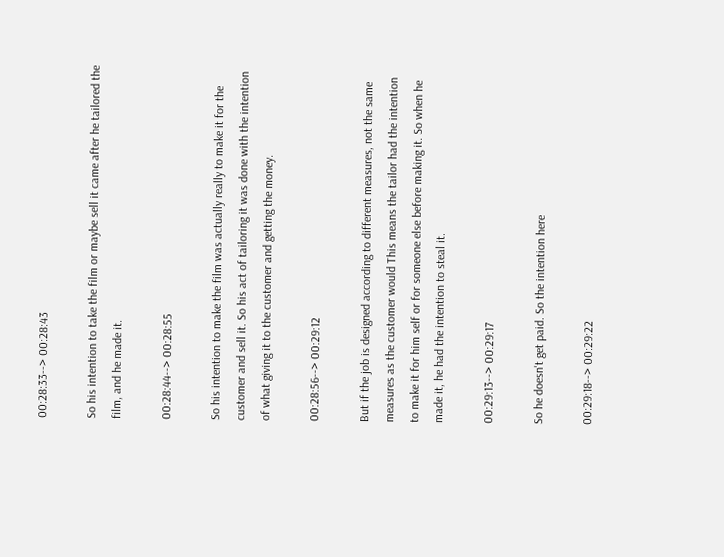00:28:33--> 00:28:43

So his intention to take the film or maybe sell it came after he tailored the film, and he made it.

00:28:44--> 00:28:55

So his intention to make the film was actually really to make it for the customer and sell it. So his act of tailoring it was done with the intention of what giving it to the customer and getting the money.

00:28:56--> 00:29:12

But if the job is designed according to different measures, not the same measures as the customer would This means the tailor had the intention to make it for him self or for someone else before making it. So when he made it, he had the intention to steal it.

00:29:13--> 00:29:17

So he doesn't get paid. So the intention here

00:29:18--> 00:29:22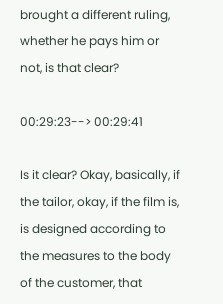brought a different ruling, whether he pays him or not, is that clear?

00:29:23--> 00:29:41

Is it clear? Okay, basically, if the tailor, okay, if the film is, is designed according to the measures to the body of the customer, that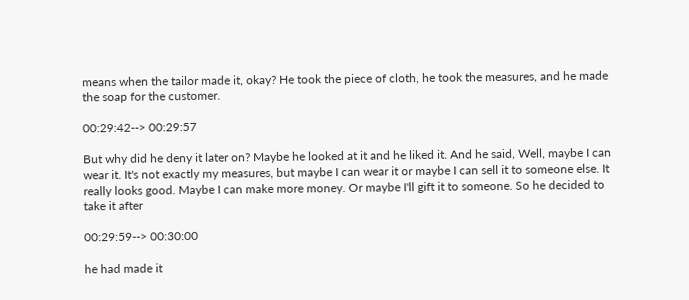means when the tailor made it, okay? He took the piece of cloth, he took the measures, and he made the soap for the customer.

00:29:42--> 00:29:57

But why did he deny it later on? Maybe he looked at it and he liked it. And he said, Well, maybe I can wear it. It's not exactly my measures, but maybe I can wear it or maybe I can sell it to someone else. It really looks good. Maybe I can make more money. Or maybe I'll gift it to someone. So he decided to take it after

00:29:59--> 00:30:00

he had made it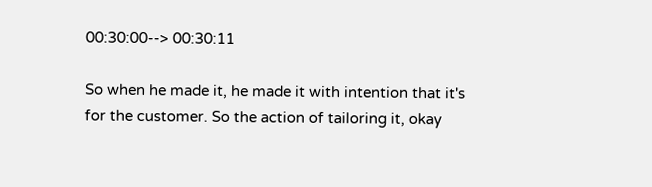00:30:00--> 00:30:11

So when he made it, he made it with intention that it's for the customer. So the action of tailoring it, okay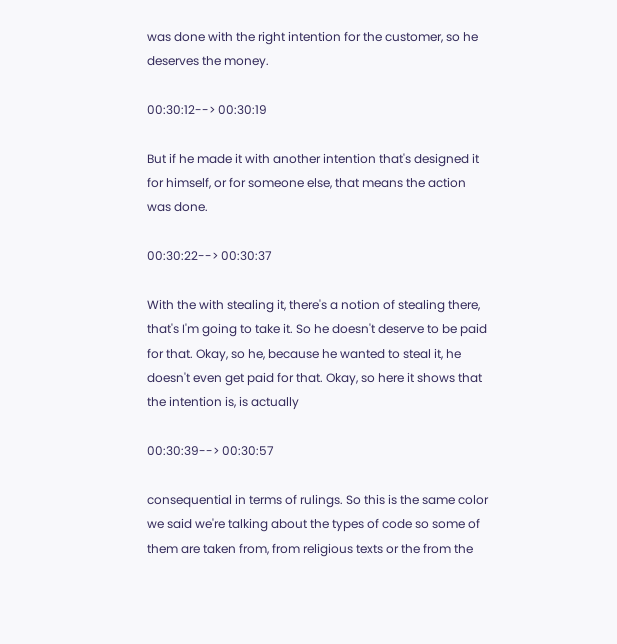was done with the right intention for the customer, so he deserves the money.

00:30:12--> 00:30:19

But if he made it with another intention that's designed it for himself, or for someone else, that means the action was done.

00:30:22--> 00:30:37

With the with stealing it, there's a notion of stealing there, that's I'm going to take it. So he doesn't deserve to be paid for that. Okay, so he, because he wanted to steal it, he doesn't even get paid for that. Okay, so here it shows that the intention is, is actually

00:30:39--> 00:30:57

consequential in terms of rulings. So this is the same color we said we're talking about the types of code so some of them are taken from, from religious texts or the from the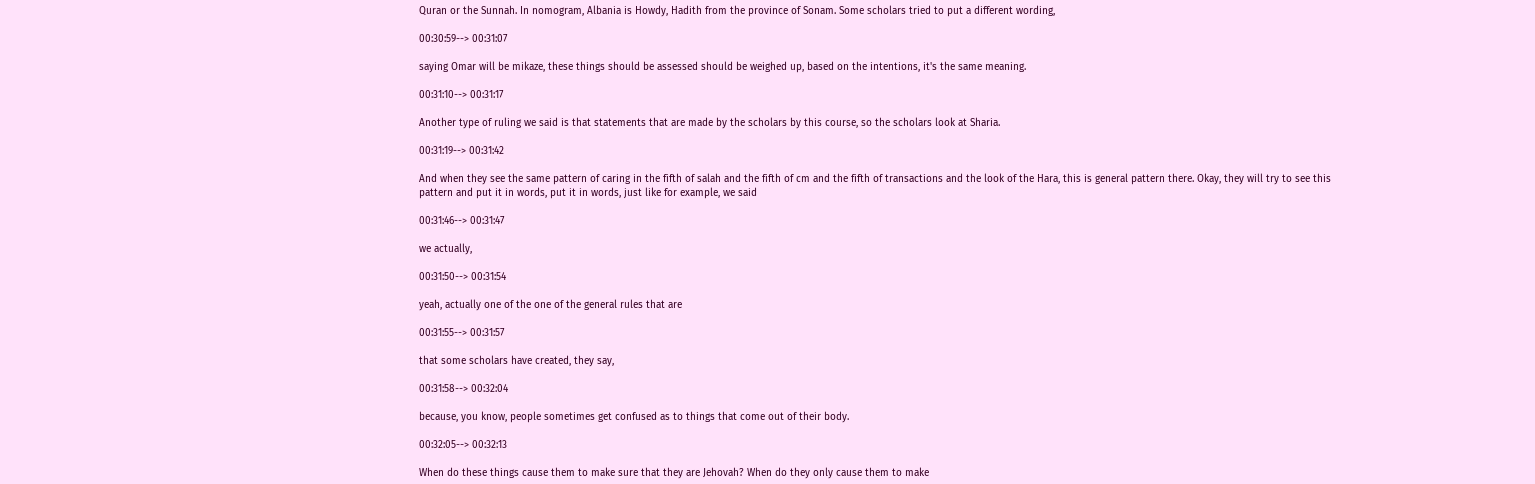Quran or the Sunnah. In nomogram, Albania is Howdy, Hadith from the province of Sonam. Some scholars tried to put a different wording,

00:30:59--> 00:31:07

saying Omar will be mikaze, these things should be assessed should be weighed up, based on the intentions, it's the same meaning.

00:31:10--> 00:31:17

Another type of ruling we said is that statements that are made by the scholars by this course, so the scholars look at Sharia.

00:31:19--> 00:31:42

And when they see the same pattern of caring in the fifth of salah and the fifth of cm and the fifth of transactions and the look of the Hara, this is general pattern there. Okay, they will try to see this pattern and put it in words, put it in words, just like for example, we said

00:31:46--> 00:31:47

we actually,

00:31:50--> 00:31:54

yeah, actually one of the one of the general rules that are

00:31:55--> 00:31:57

that some scholars have created, they say,

00:31:58--> 00:32:04

because, you know, people sometimes get confused as to things that come out of their body.

00:32:05--> 00:32:13

When do these things cause them to make sure that they are Jehovah? When do they only cause them to make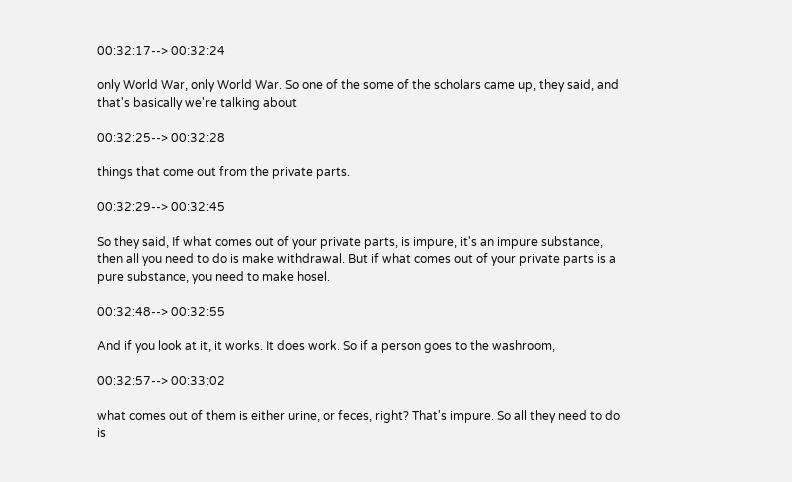00:32:17--> 00:32:24

only World War, only World War. So one of the some of the scholars came up, they said, and that's basically we're talking about

00:32:25--> 00:32:28

things that come out from the private parts.

00:32:29--> 00:32:45

So they said, If what comes out of your private parts, is impure, it's an impure substance, then all you need to do is make withdrawal. But if what comes out of your private parts is a pure substance, you need to make hosel.

00:32:48--> 00:32:55

And if you look at it, it works. It does work. So if a person goes to the washroom,

00:32:57--> 00:33:02

what comes out of them is either urine, or feces, right? That's impure. So all they need to do is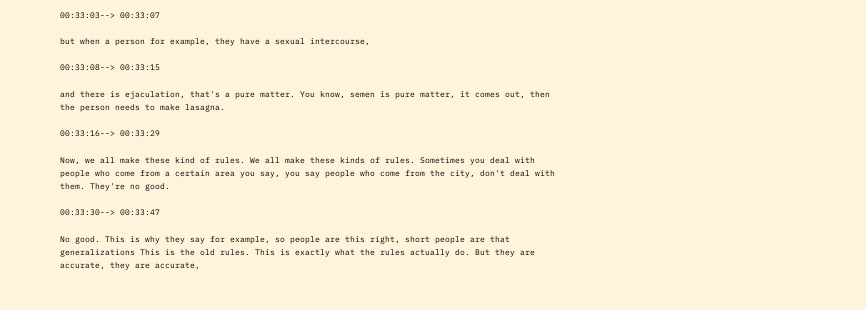00:33:03--> 00:33:07

but when a person for example, they have a sexual intercourse,

00:33:08--> 00:33:15

and there is ejaculation, that's a pure matter. You know, semen is pure matter, it comes out, then the person needs to make lasagna.

00:33:16--> 00:33:29

Now, we all make these kind of rules. We all make these kinds of rules. Sometimes you deal with people who come from a certain area you say, you say people who come from the city, don't deal with them. They're no good.

00:33:30--> 00:33:47

No good. This is why they say for example, so people are this right, short people are that generalizations This is the old rules. This is exactly what the rules actually do. But they are accurate, they are accurate,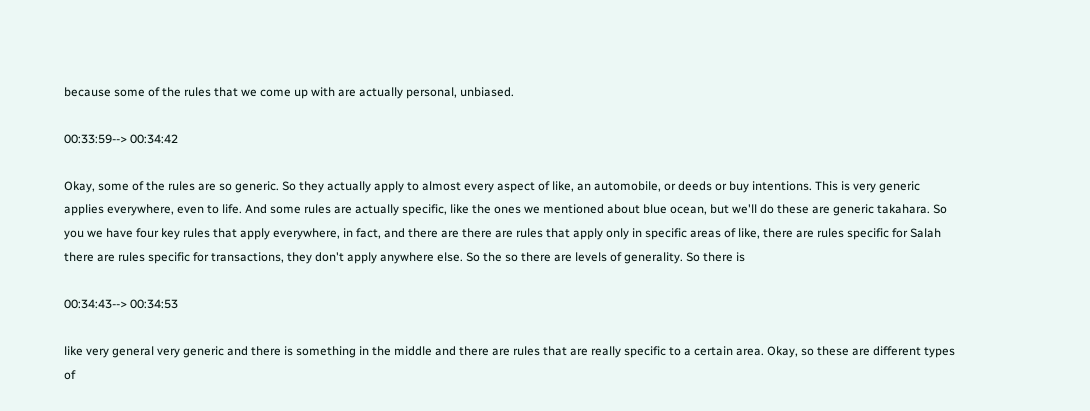because some of the rules that we come up with are actually personal, unbiased.

00:33:59--> 00:34:42

Okay, some of the rules are so generic. So they actually apply to almost every aspect of like, an automobile, or deeds or buy intentions. This is very generic applies everywhere, even to life. And some rules are actually specific, like the ones we mentioned about blue ocean, but we'll do these are generic takahara. So you we have four key rules that apply everywhere, in fact, and there are there are rules that apply only in specific areas of like, there are rules specific for Salah there are rules specific for transactions, they don't apply anywhere else. So the so there are levels of generality. So there is

00:34:43--> 00:34:53

like very general very generic and there is something in the middle and there are rules that are really specific to a certain area. Okay, so these are different types of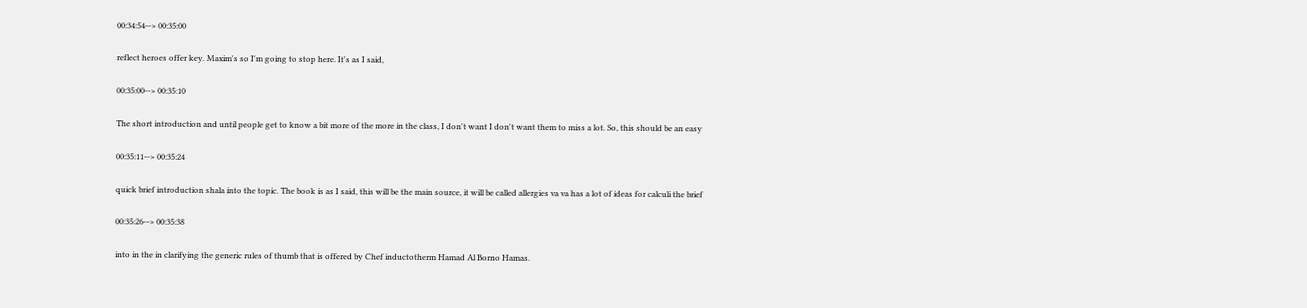00:34:54--> 00:35:00

reflect heroes offer key. Maxim's so I'm going to stop here. It's as I said,

00:35:00--> 00:35:10

The short introduction and until people get to know a bit more of the more in the class, I don't want I don't want them to miss a lot. So, this should be an easy

00:35:11--> 00:35:24

quick brief introduction shala into the topic. The book is as I said, this will be the main source, it will be called allergies va va has a lot of ideas for calculi the brief

00:35:26--> 00:35:38

into in the in clarifying the generic rules of thumb that is offered by Chef inductotherm Hamad Al Borno Hamas.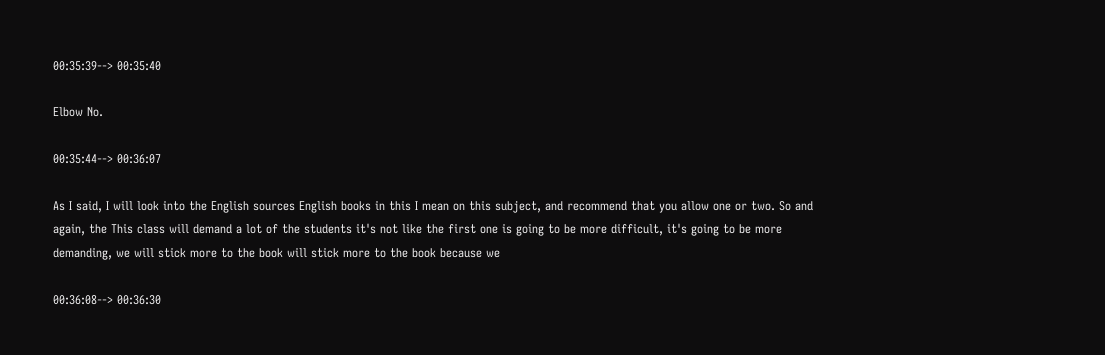00:35:39--> 00:35:40

Elbow No.

00:35:44--> 00:36:07

As I said, I will look into the English sources English books in this I mean on this subject, and recommend that you allow one or two. So and again, the This class will demand a lot of the students it's not like the first one is going to be more difficult, it's going to be more demanding, we will stick more to the book will stick more to the book because we

00:36:08--> 00:36:30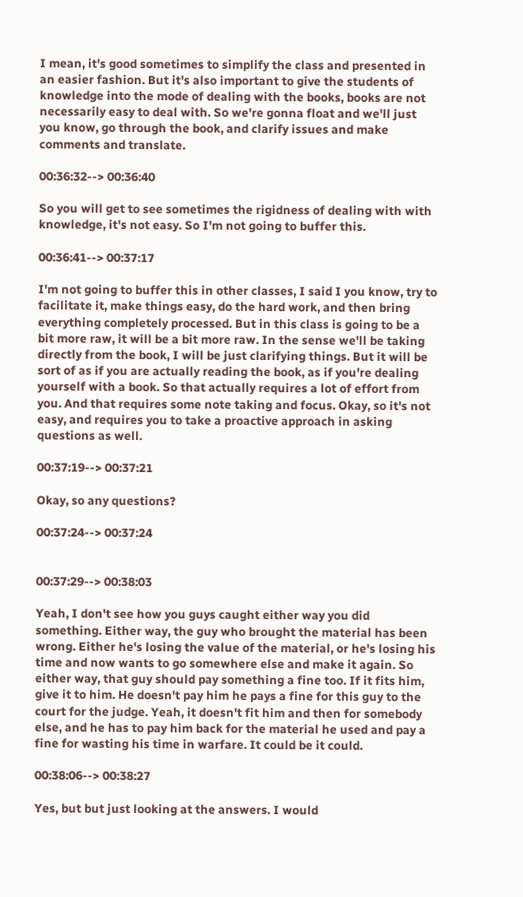I mean, it's good sometimes to simplify the class and presented in an easier fashion. But it's also important to give the students of knowledge into the mode of dealing with the books, books are not necessarily easy to deal with. So we're gonna float and we'll just you know, go through the book, and clarify issues and make comments and translate.

00:36:32--> 00:36:40

So you will get to see sometimes the rigidness of dealing with with knowledge, it's not easy. So I'm not going to buffer this.

00:36:41--> 00:37:17

I'm not going to buffer this in other classes, I said I you know, try to facilitate it, make things easy, do the hard work, and then bring everything completely processed. But in this class is going to be a bit more raw, it will be a bit more raw. In the sense we'll be taking directly from the book, I will be just clarifying things. But it will be sort of as if you are actually reading the book, as if you're dealing yourself with a book. So that actually requires a lot of effort from you. And that requires some note taking and focus. Okay, so it's not easy, and requires you to take a proactive approach in asking questions as well.

00:37:19--> 00:37:21

Okay, so any questions?

00:37:24--> 00:37:24


00:37:29--> 00:38:03

Yeah, I don't see how you guys caught either way you did something. Either way, the guy who brought the material has been wrong. Either he's losing the value of the material, or he's losing his time and now wants to go somewhere else and make it again. So either way, that guy should pay something a fine too. If it fits him, give it to him. He doesn't pay him he pays a fine for this guy to the court for the judge. Yeah, it doesn't fit him and then for somebody else, and he has to pay him back for the material he used and pay a fine for wasting his time in warfare. It could be it could.

00:38:06--> 00:38:27

Yes, but but just looking at the answers. I would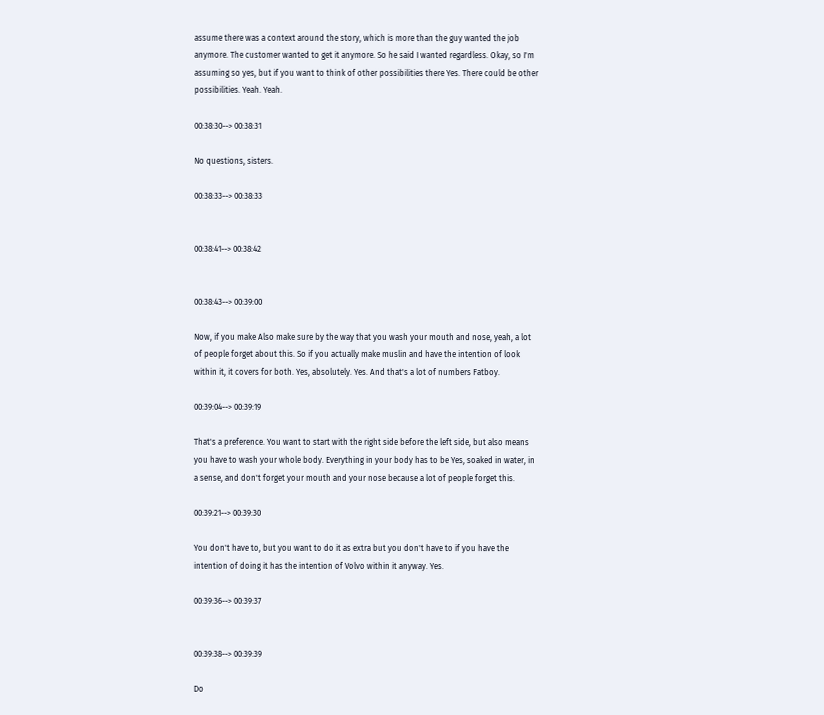assume there was a context around the story, which is more than the guy wanted the job anymore. The customer wanted to get it anymore. So he said I wanted regardless. Okay, so I'm assuming so yes, but if you want to think of other possibilities there Yes. There could be other possibilities. Yeah. Yeah.

00:38:30--> 00:38:31

No questions, sisters.

00:38:33--> 00:38:33


00:38:41--> 00:38:42


00:38:43--> 00:39:00

Now, if you make Also make sure by the way that you wash your mouth and nose, yeah, a lot of people forget about this. So if you actually make muslin and have the intention of look within it, it covers for both. Yes, absolutely. Yes. And that's a lot of numbers Fatboy.

00:39:04--> 00:39:19

That's a preference. You want to start with the right side before the left side, but also means you have to wash your whole body. Everything in your body has to be Yes, soaked in water, in a sense, and don't forget your mouth and your nose because a lot of people forget this.

00:39:21--> 00:39:30

You don't have to, but you want to do it as extra but you don't have to if you have the intention of doing it has the intention of Volvo within it anyway. Yes.

00:39:36--> 00:39:37


00:39:38--> 00:39:39

Do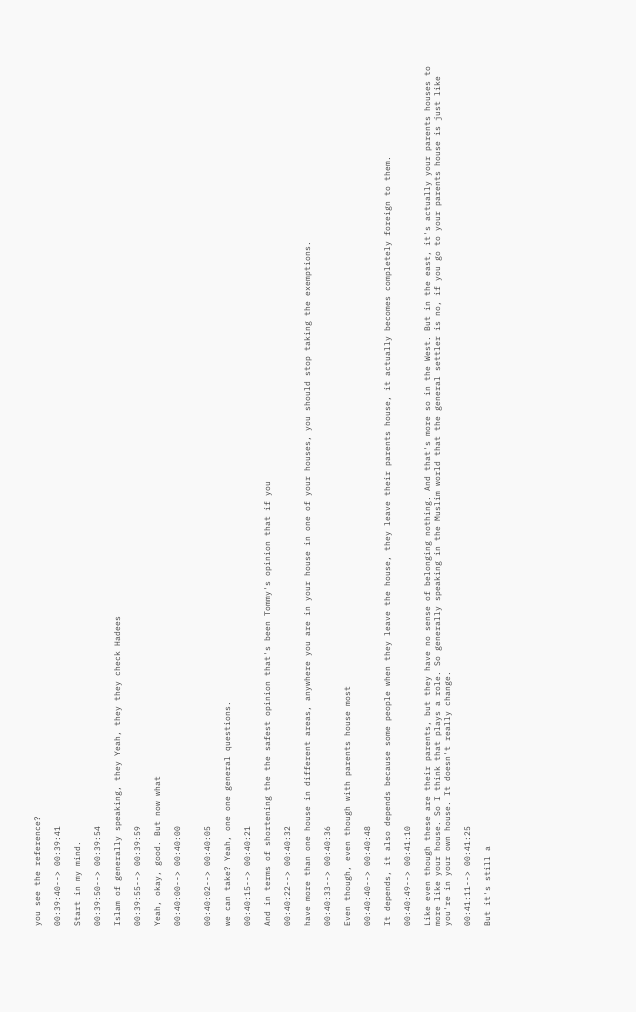you see the reference?

00:39:40--> 00:39:41

Start in my mind.

00:39:50--> 00:39:54

Islam of generally speaking, they Yeah, they they check Hadees

00:39:55--> 00:39:59

Yeah, okay, good. But now what

00:40:00--> 00:40:00


00:40:02--> 00:40:05

we can take? Yeah, one one general questions.

00:40:15--> 00:40:21

And in terms of shortening the the safest opinion that's been Tommy's opinion that if you

00:40:22--> 00:40:32

have more than one house in different areas, anywhere you are in your house in one of your houses, you should stop taking the exemptions.

00:40:33--> 00:40:36

Even though, even though with parents house most

00:40:40--> 00:40:48

It depends, it also depends because some people when they leave the house, they leave their parents house, it actually becomes completely foreign to them.

00:40:49--> 00:41:10

Like even though these are their parents, but they have no sense of belonging nothing. And that's more so in the West. But in the east, it's actually your parents houses to more like your house. So I think that plays a role. So generally speaking in the Muslim world that the general settler is no, if you go to your parents house is just like you're in your own house. It doesn't really change.

00:41:11--> 00:41:25

But it's still a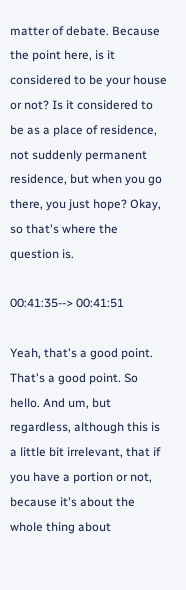matter of debate. Because the point here, is it considered to be your house or not? Is it considered to be as a place of residence, not suddenly permanent residence, but when you go there, you just hope? Okay, so that's where the question is.

00:41:35--> 00:41:51

Yeah, that's a good point. That's a good point. So hello. And um, but regardless, although this is a little bit irrelevant, that if you have a portion or not, because it's about the whole thing about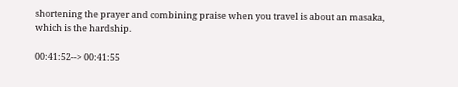shortening the prayer and combining praise when you travel is about an masaka, which is the hardship.

00:41:52--> 00:41:55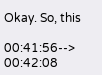Okay. So, this

00:41:56--> 00:42:08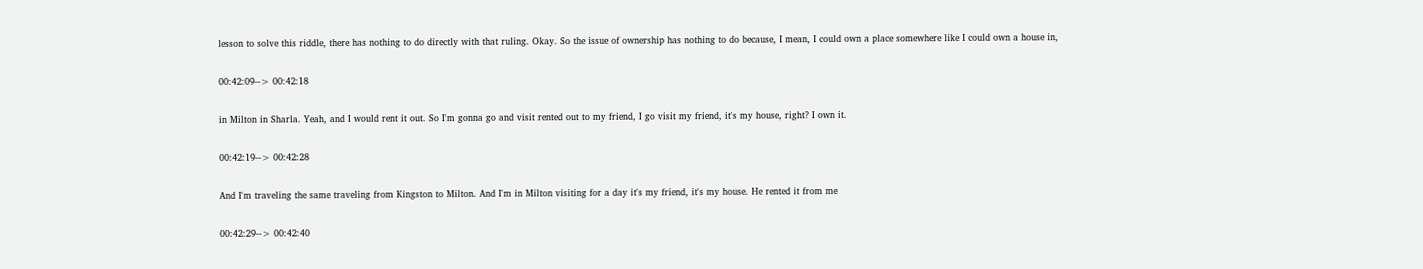lesson to solve this riddle, there has nothing to do directly with that ruling. Okay. So the issue of ownership has nothing to do because, I mean, I could own a place somewhere like I could own a house in,

00:42:09--> 00:42:18

in Milton in Sharla. Yeah, and I would rent it out. So I'm gonna go and visit rented out to my friend, I go visit my friend, it's my house, right? I own it.

00:42:19--> 00:42:28

And I'm traveling the same traveling from Kingston to Milton. And I'm in Milton visiting for a day it's my friend, it's my house. He rented it from me

00:42:29--> 00:42:40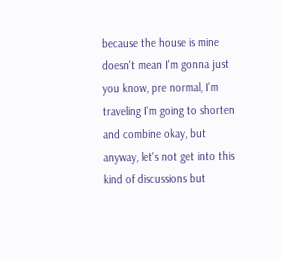because the house is mine doesn't mean I'm gonna just you know, pre normal, I'm traveling I'm going to shorten and combine okay, but anyway, let's not get into this kind of discussions but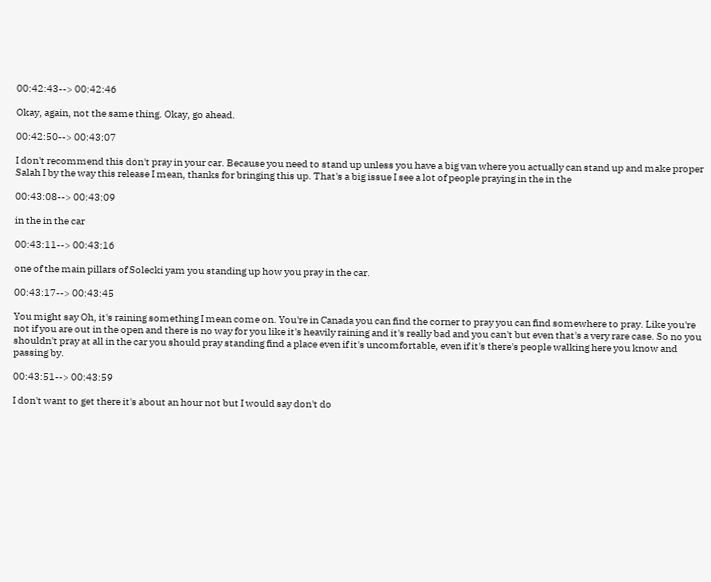00:42:43--> 00:42:46

Okay, again, not the same thing. Okay, go ahead.

00:42:50--> 00:43:07

I don't recommend this don't pray in your car. Because you need to stand up unless you have a big van where you actually can stand up and make proper Salah I by the way this release I mean, thanks for bringing this up. That's a big issue I see a lot of people praying in the in the

00:43:08--> 00:43:09

in the in the car

00:43:11--> 00:43:16

one of the main pillars of Solecki yam you standing up how you pray in the car.

00:43:17--> 00:43:45

You might say Oh, it's raining something I mean come on. You're in Canada you can find the corner to pray you can find somewhere to pray. Like you're not if you are out in the open and there is no way for you like it's heavily raining and it's really bad and you can't but even that's a very rare case. So no you shouldn't pray at all in the car you should pray standing find a place even if it's uncomfortable, even if it's there's people walking here you know and passing by.

00:43:51--> 00:43:59

I don't want to get there it's about an hour not but I would say don't do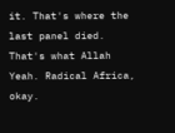it. That's where the last panel died. That's what Allah Yeah. Radical Africa, okay.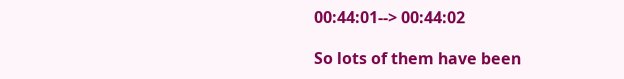00:44:01--> 00:44:02

So lots of them have been